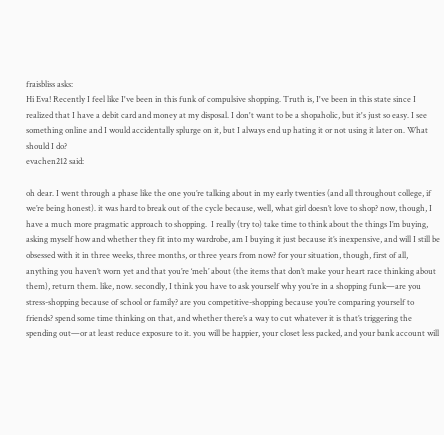fraisbliss asks:
Hi Eva! Recently I feel like I've been in this funk of compulsive shopping. Truth is, I've been in this state since I realized that I have a debit card and money at my disposal. I don't want to be a shopaholic, but it's just so easy. I see something online and I would accidentally splurge on it, but I always end up hating it or not using it later on. What should I do?
evachen212 said:

oh dear. I went through a phase like the one you’re talking about in my early twenties (and all throughout college, if we’re being honest). it was hard to break out of the cycle because, well, what girl doesn’t love to shop? now, though, I have a much more pragmatic approach to shopping.  I really (try to) take time to think about the things I’m buying, asking myself how and whether they fit into my wardrobe, am I buying it just because it’s inexpensive, and will I still be obsessed with it in three weeks, three months, or three years from now? for your situation, though, first of all, anything you haven’t worn yet and that you’re ‘meh’ about (the items that don’t make your heart race thinking about them), return them. like, now. secondly, I think you have to ask yourself why you’re in a shopping funk—are you stress-shopping because of school or family? are you competitive-shopping because you’re comparing yourself to friends? spend some time thinking on that, and whether there’s a way to cut whatever it is that’s triggering the spending out—or at least reduce exposure to it. you will be happier, your closet less packed, and your bank account will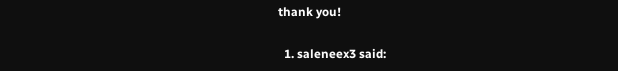thank you!

  1. saleneex3 said: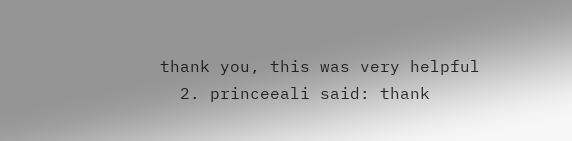thank you, this was very helpful
  2. princeeali said: thank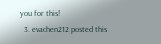you for this!
  3. evachen212 posted this